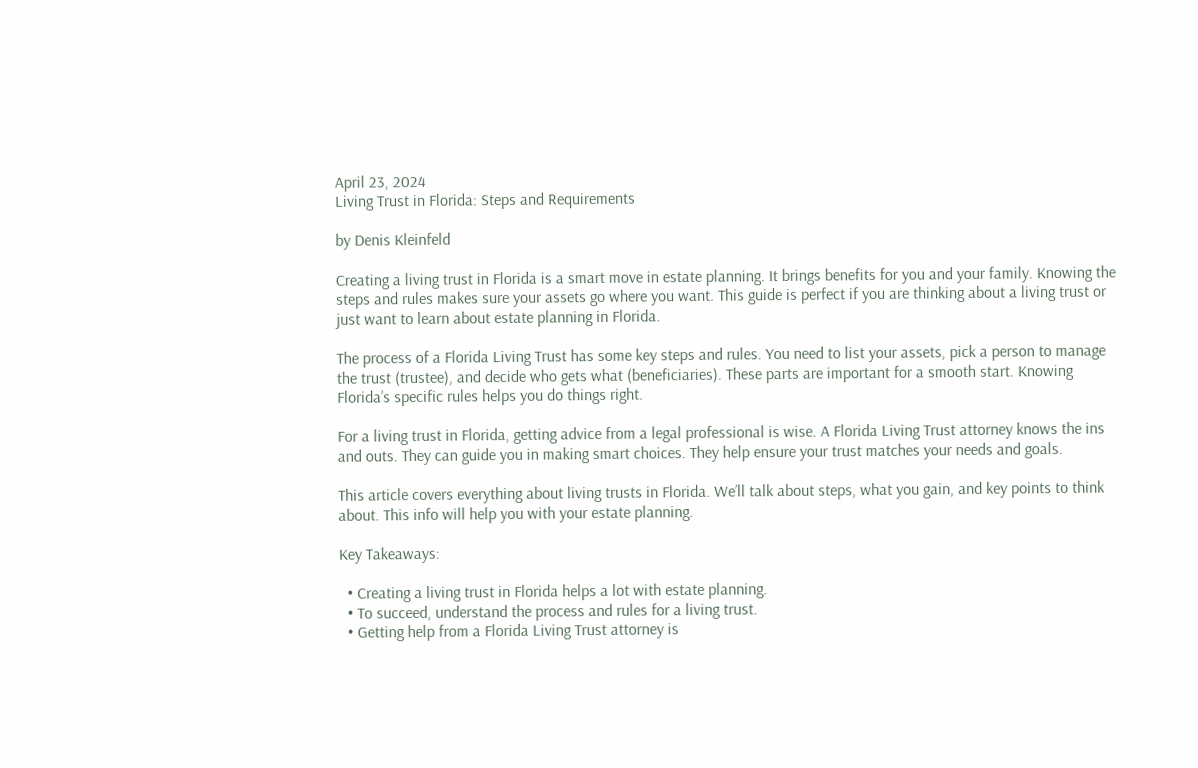April 23, 2024
Living Trust in Florida: Steps and Requirements

by Denis Kleinfeld

Creating a living trust in Florida is a smart move in estate planning. It brings benefits for you and your family. Knowing the steps and rules makes sure your assets go where you want. This guide is perfect if you are thinking about a living trust or just want to learn about estate planning in Florida.

The process of a Florida Living Trust has some key steps and rules. You need to list your assets, pick a person to manage the trust (trustee), and decide who gets what (beneficiaries). These parts are important for a smooth start. Knowing Florida’s specific rules helps you do things right.

For a living trust in Florida, getting advice from a legal professional is wise. A Florida Living Trust attorney knows the ins and outs. They can guide you in making smart choices. They help ensure your trust matches your needs and goals.

This article covers everything about living trusts in Florida. We’ll talk about steps, what you gain, and key points to think about. This info will help you with your estate planning.

Key Takeaways:

  • Creating a living trust in Florida helps a lot with estate planning.
  • To succeed, understand the process and rules for a living trust.
  • Getting help from a Florida Living Trust attorney is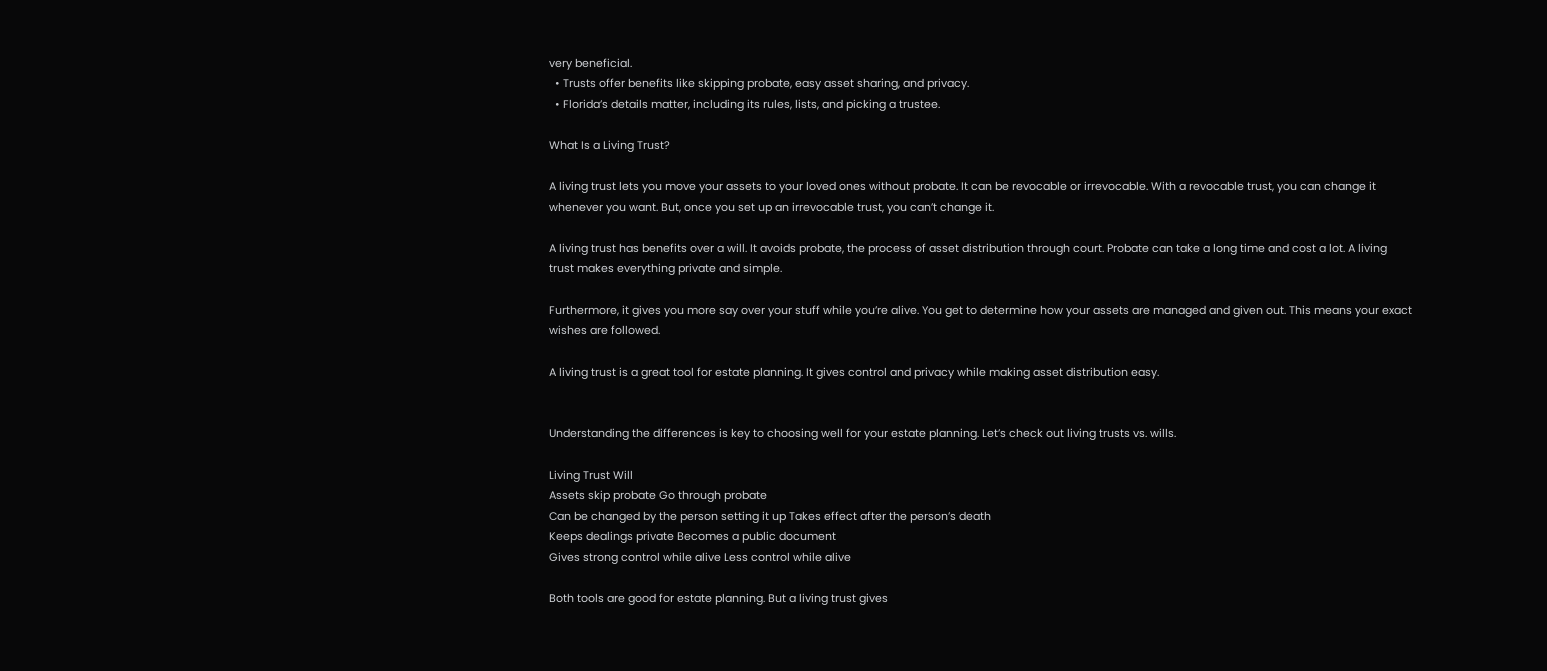very beneficial.
  • Trusts offer benefits like skipping probate, easy asset sharing, and privacy.
  • Florida’s details matter, including its rules, lists, and picking a trustee.

What Is a Living Trust?

A living trust lets you move your assets to your loved ones without probate. It can be revocable or irrevocable. With a revocable trust, you can change it whenever you want. But, once you set up an irrevocable trust, you can’t change it.

A living trust has benefits over a will. It avoids probate, the process of asset distribution through court. Probate can take a long time and cost a lot. A living trust makes everything private and simple.

Furthermore, it gives you more say over your stuff while you’re alive. You get to determine how your assets are managed and given out. This means your exact wishes are followed.

A living trust is a great tool for estate planning. It gives control and privacy while making asset distribution easy.


Understanding the differences is key to choosing well for your estate planning. Let’s check out living trusts vs. wills.

Living Trust Will
Assets skip probate Go through probate
Can be changed by the person setting it up Takes effect after the person’s death
Keeps dealings private Becomes a public document
Gives strong control while alive Less control while alive

Both tools are good for estate planning. But a living trust gives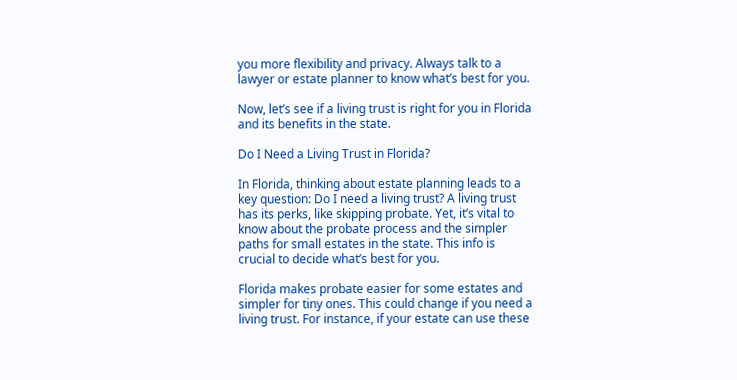you more flexibility and privacy. Always talk to a lawyer or estate planner to know what’s best for you.

Now, let’s see if a living trust is right for you in Florida and its benefits in the state.

Do I Need a Living Trust in Florida?

In Florida, thinking about estate planning leads to a key question: Do I need a living trust? A living trust has its perks, like skipping probate. Yet, it’s vital to know about the probate process and the simpler paths for small estates in the state. This info is crucial to decide what’s best for you.

Florida makes probate easier for some estates and simpler for tiny ones. This could change if you need a living trust. For instance, if your estate can use these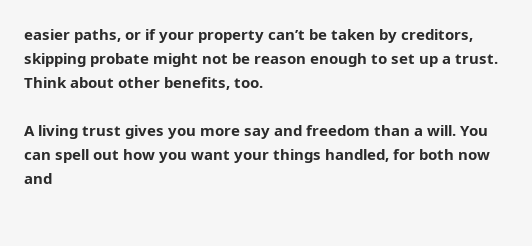easier paths, or if your property can’t be taken by creditors, skipping probate might not be reason enough to set up a trust. Think about other benefits, too.

A living trust gives you more say and freedom than a will. You can spell out how you want your things handled, for both now and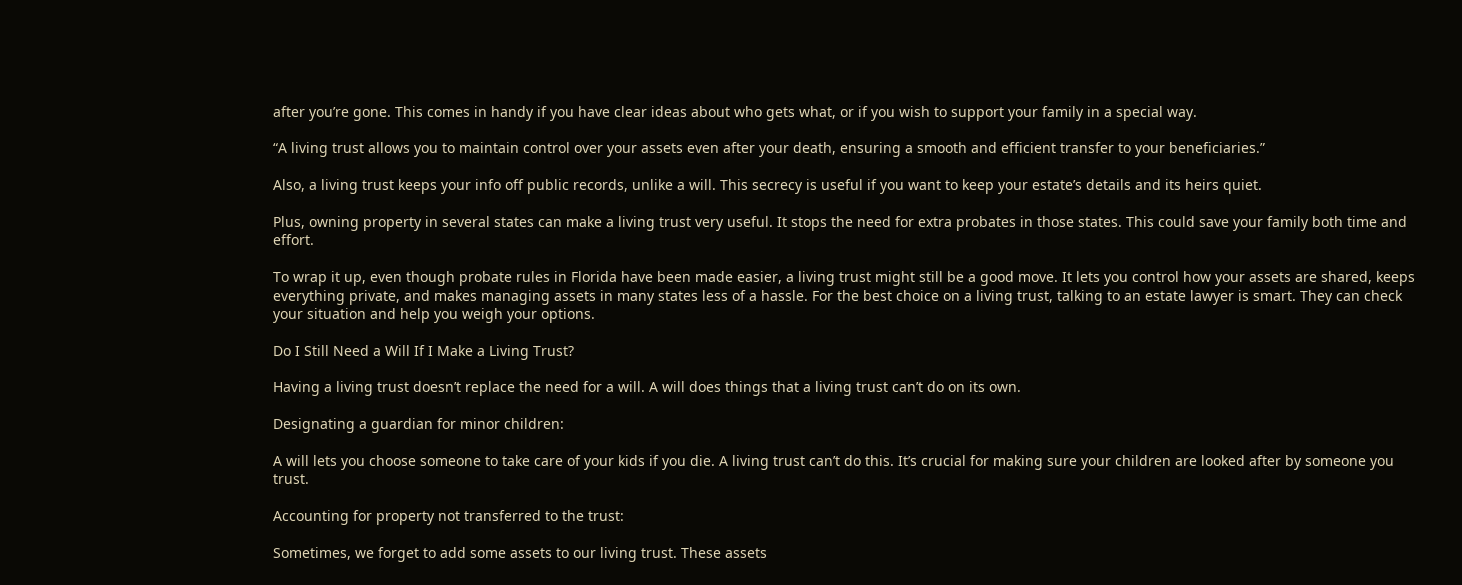after you’re gone. This comes in handy if you have clear ideas about who gets what, or if you wish to support your family in a special way.

“A living trust allows you to maintain control over your assets even after your death, ensuring a smooth and efficient transfer to your beneficiaries.”

Also, a living trust keeps your info off public records, unlike a will. This secrecy is useful if you want to keep your estate’s details and its heirs quiet.

Plus, owning property in several states can make a living trust very useful. It stops the need for extra probates in those states. This could save your family both time and effort.

To wrap it up, even though probate rules in Florida have been made easier, a living trust might still be a good move. It lets you control how your assets are shared, keeps everything private, and makes managing assets in many states less of a hassle. For the best choice on a living trust, talking to an estate lawyer is smart. They can check your situation and help you weigh your options.

Do I Still Need a Will If I Make a Living Trust?

Having a living trust doesn’t replace the need for a will. A will does things that a living trust can’t do on its own.

Designating a guardian for minor children:

A will lets you choose someone to take care of your kids if you die. A living trust can’t do this. It’s crucial for making sure your children are looked after by someone you trust.

Accounting for property not transferred to the trust:

Sometimes, we forget to add some assets to our living trust. These assets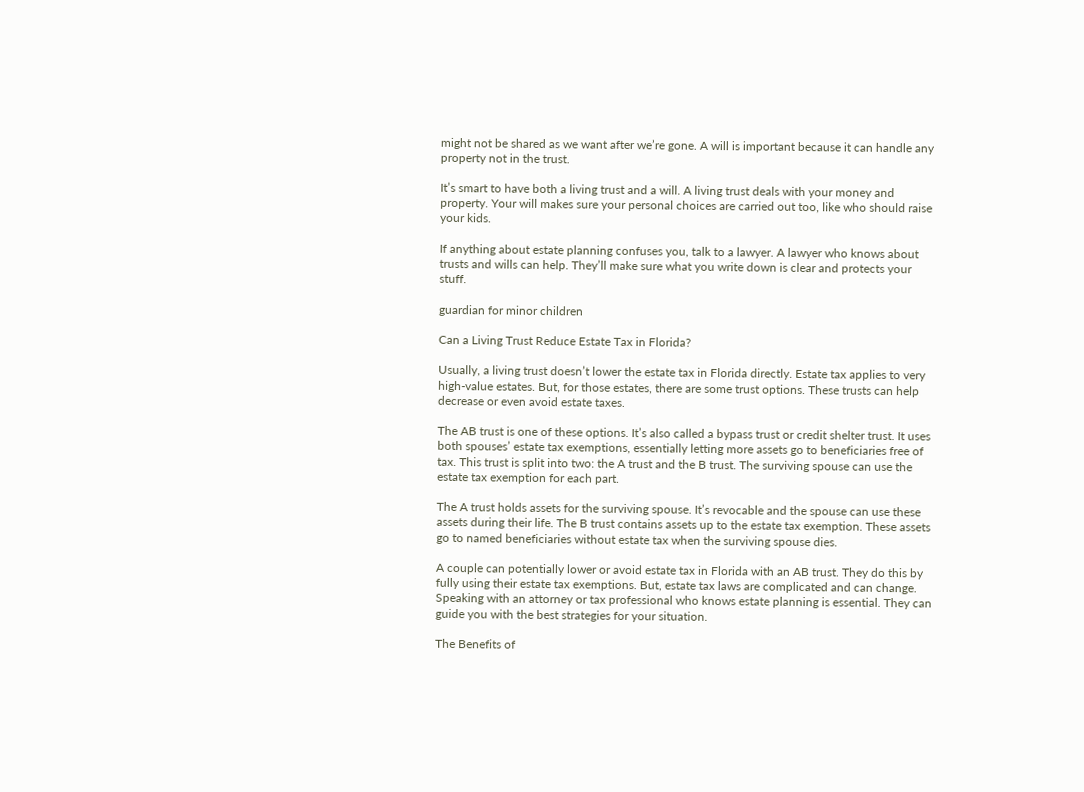might not be shared as we want after we’re gone. A will is important because it can handle any property not in the trust.

It’s smart to have both a living trust and a will. A living trust deals with your money and property. Your will makes sure your personal choices are carried out too, like who should raise your kids.

If anything about estate planning confuses you, talk to a lawyer. A lawyer who knows about trusts and wills can help. They’ll make sure what you write down is clear and protects your stuff.

guardian for minor children

Can a Living Trust Reduce Estate Tax in Florida?

Usually, a living trust doesn’t lower the estate tax in Florida directly. Estate tax applies to very high-value estates. But, for those estates, there are some trust options. These trusts can help decrease or even avoid estate taxes.

The AB trust is one of these options. It’s also called a bypass trust or credit shelter trust. It uses both spouses’ estate tax exemptions, essentially letting more assets go to beneficiaries free of tax. This trust is split into two: the A trust and the B trust. The surviving spouse can use the estate tax exemption for each part.

The A trust holds assets for the surviving spouse. It’s revocable and the spouse can use these assets during their life. The B trust contains assets up to the estate tax exemption. These assets go to named beneficiaries without estate tax when the surviving spouse dies.

A couple can potentially lower or avoid estate tax in Florida with an AB trust. They do this by fully using their estate tax exemptions. But, estate tax laws are complicated and can change. Speaking with an attorney or tax professional who knows estate planning is essential. They can guide you with the best strategies for your situation.

The Benefits of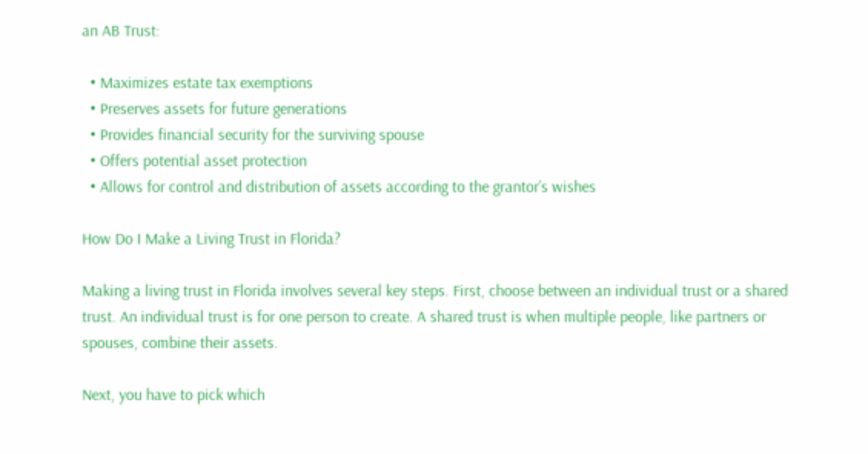an AB Trust:

  • Maximizes estate tax exemptions
  • Preserves assets for future generations
  • Provides financial security for the surviving spouse
  • Offers potential asset protection
  • Allows for control and distribution of assets according to the grantor’s wishes

How Do I Make a Living Trust in Florida?

Making a living trust in Florida involves several key steps. First, choose between an individual trust or a shared trust. An individual trust is for one person to create. A shared trust is when multiple people, like partners or spouses, combine their assets.

Next, you have to pick which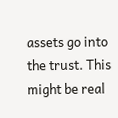assets go into the trust. This might be real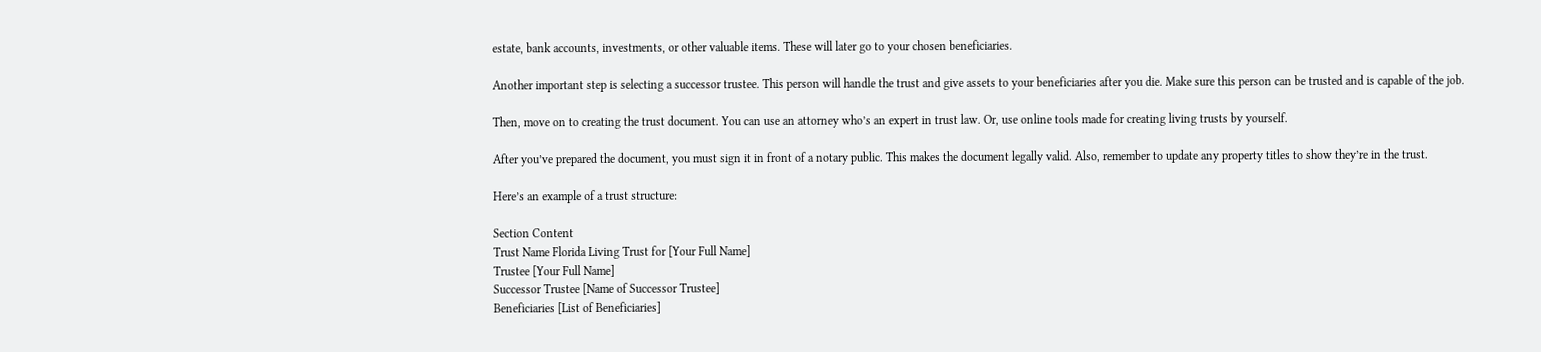estate, bank accounts, investments, or other valuable items. These will later go to your chosen beneficiaries.

Another important step is selecting a successor trustee. This person will handle the trust and give assets to your beneficiaries after you die. Make sure this person can be trusted and is capable of the job.

Then, move on to creating the trust document. You can use an attorney who’s an expert in trust law. Or, use online tools made for creating living trusts by yourself.

After you’ve prepared the document, you must sign it in front of a notary public. This makes the document legally valid. Also, remember to update any property titles to show they’re in the trust.

Here’s an example of a trust structure:

Section Content
Trust Name Florida Living Trust for [Your Full Name]
Trustee [Your Full Name]
Successor Trustee [Name of Successor Trustee]
Beneficiaries [List of Beneficiaries]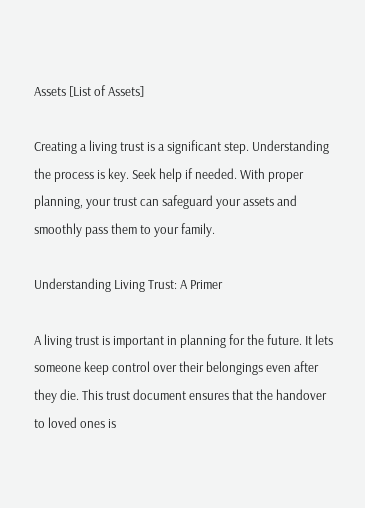Assets [List of Assets]

Creating a living trust is a significant step. Understanding the process is key. Seek help if needed. With proper planning, your trust can safeguard your assets and smoothly pass them to your family.

Understanding Living Trust: A Primer

A living trust is important in planning for the future. It lets someone keep control over their belongings even after they die. This trust document ensures that the handover to loved ones is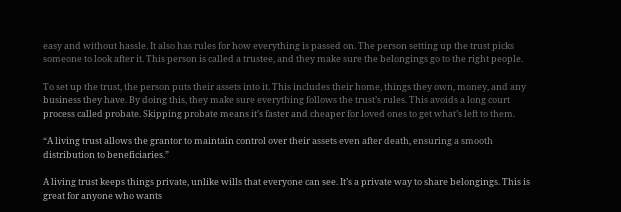easy and without hassle. It also has rules for how everything is passed on. The person setting up the trust picks someone to look after it. This person is called a trustee, and they make sure the belongings go to the right people.

To set up the trust, the person puts their assets into it. This includes their home, things they own, money, and any business they have. By doing this, they make sure everything follows the trust’s rules. This avoids a long court process called probate. Skipping probate means it’s faster and cheaper for loved ones to get what’s left to them.

“A living trust allows the grantor to maintain control over their assets even after death, ensuring a smooth distribution to beneficiaries.”

A living trust keeps things private, unlike wills that everyone can see. It’s a private way to share belongings. This is great for anyone who wants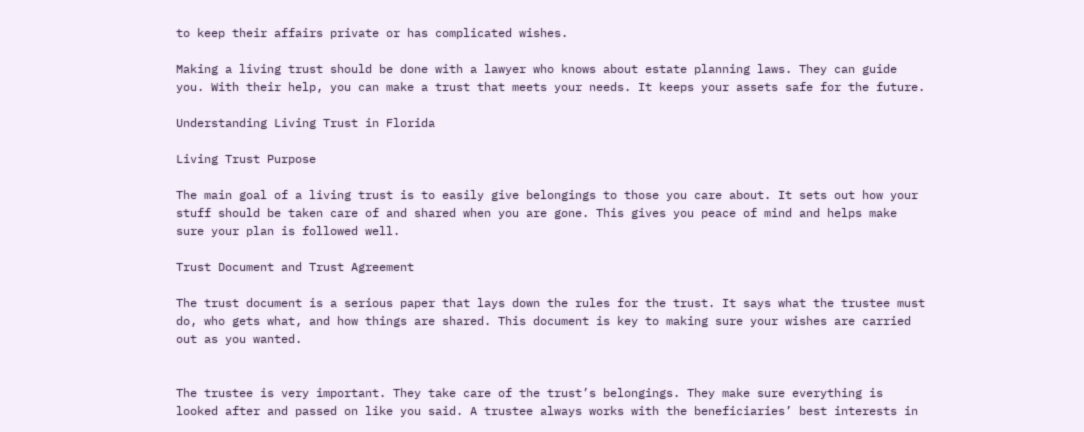to keep their affairs private or has complicated wishes.

Making a living trust should be done with a lawyer who knows about estate planning laws. They can guide you. With their help, you can make a trust that meets your needs. It keeps your assets safe for the future.

Understanding Living Trust in Florida

Living Trust Purpose

The main goal of a living trust is to easily give belongings to those you care about. It sets out how your stuff should be taken care of and shared when you are gone. This gives you peace of mind and helps make sure your plan is followed well.

Trust Document and Trust Agreement

The trust document is a serious paper that lays down the rules for the trust. It says what the trustee must do, who gets what, and how things are shared. This document is key to making sure your wishes are carried out as you wanted.


The trustee is very important. They take care of the trust’s belongings. They make sure everything is looked after and passed on like you said. A trustee always works with the beneficiaries’ best interests in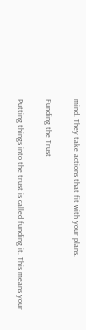mind. They take actions that fit with your plans.

Funding the Trust

Putting things into the trust is called funding it. This means your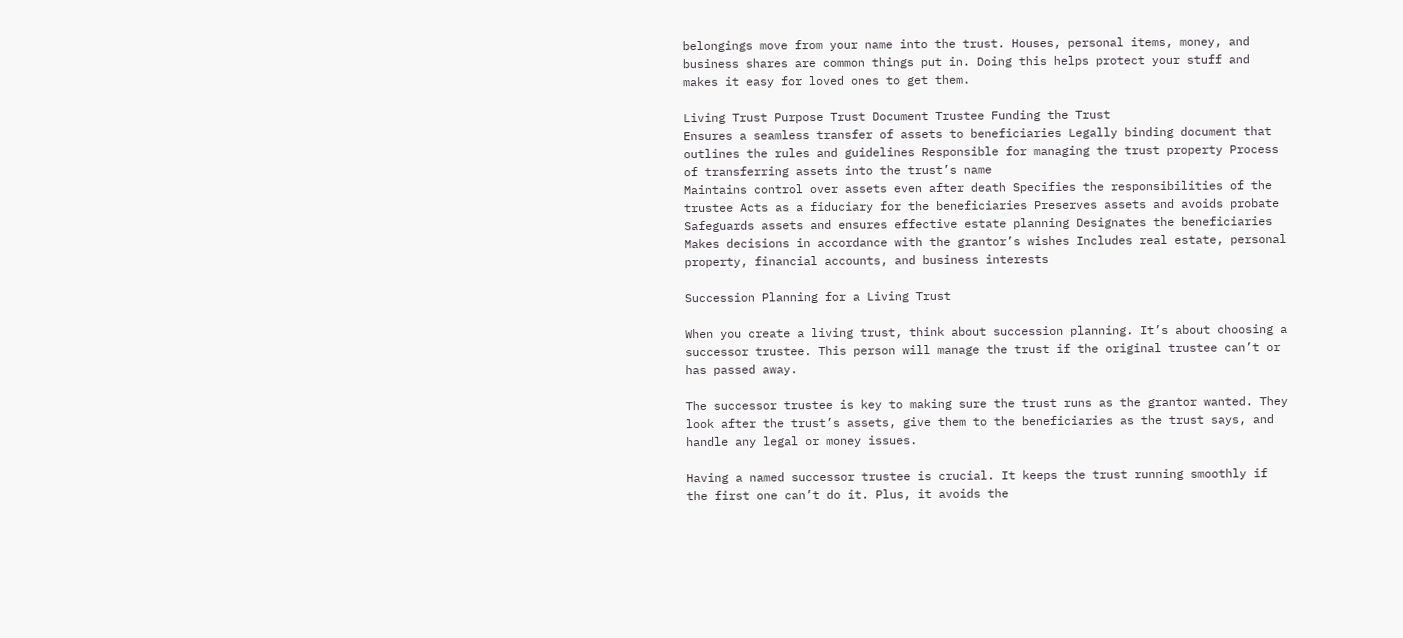belongings move from your name into the trust. Houses, personal items, money, and business shares are common things put in. Doing this helps protect your stuff and makes it easy for loved ones to get them.

Living Trust Purpose Trust Document Trustee Funding the Trust
Ensures a seamless transfer of assets to beneficiaries Legally binding document that outlines the rules and guidelines Responsible for managing the trust property Process of transferring assets into the trust’s name
Maintains control over assets even after death Specifies the responsibilities of the trustee Acts as a fiduciary for the beneficiaries Preserves assets and avoids probate
Safeguards assets and ensures effective estate planning Designates the beneficiaries Makes decisions in accordance with the grantor’s wishes Includes real estate, personal property, financial accounts, and business interests

Succession Planning for a Living Trust

When you create a living trust, think about succession planning. It’s about choosing a successor trustee. This person will manage the trust if the original trustee can’t or has passed away.

The successor trustee is key to making sure the trust runs as the grantor wanted. They look after the trust’s assets, give them to the beneficiaries as the trust says, and handle any legal or money issues.

Having a named successor trustee is crucial. It keeps the trust running smoothly if the first one can’t do it. Plus, it avoids the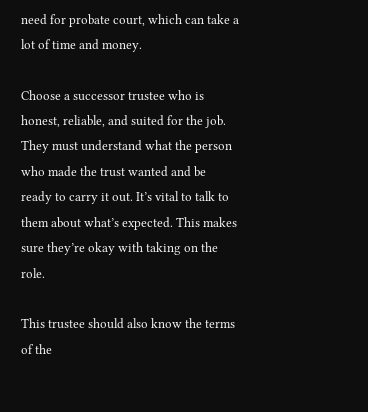need for probate court, which can take a lot of time and money.

Choose a successor trustee who is honest, reliable, and suited for the job. They must understand what the person who made the trust wanted and be ready to carry it out. It’s vital to talk to them about what’s expected. This makes sure they’re okay with taking on the role.

This trustee should also know the terms of the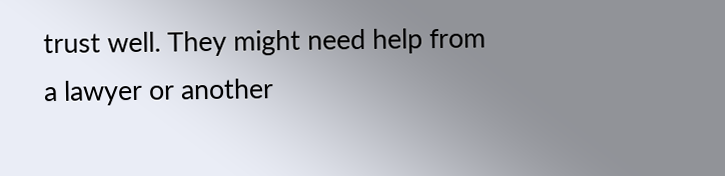trust well. They might need help from a lawyer or another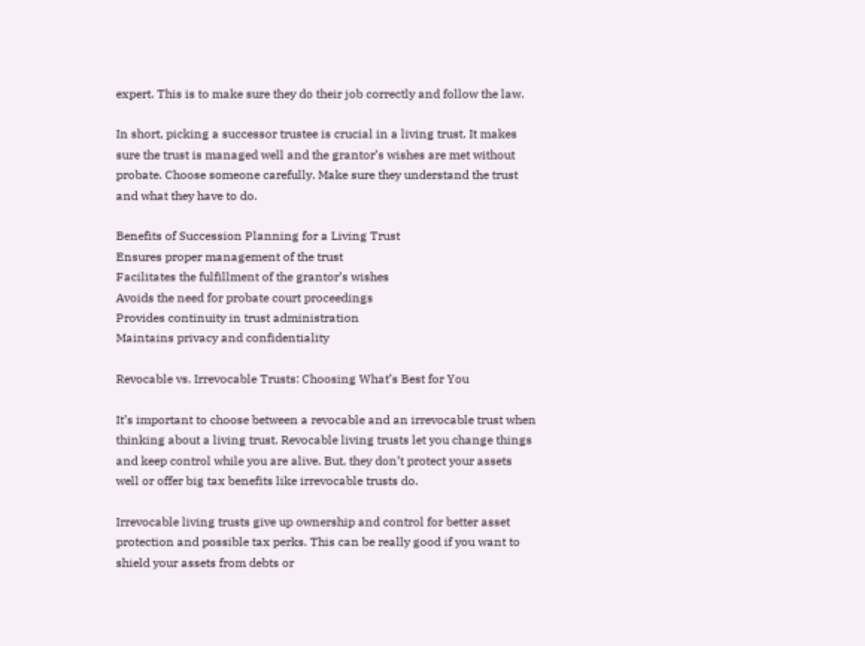expert. This is to make sure they do their job correctly and follow the law.

In short, picking a successor trustee is crucial in a living trust. It makes sure the trust is managed well and the grantor’s wishes are met without probate. Choose someone carefully. Make sure they understand the trust and what they have to do.

Benefits of Succession Planning for a Living Trust
Ensures proper management of the trust
Facilitates the fulfillment of the grantor’s wishes
Avoids the need for probate court proceedings
Provides continuity in trust administration
Maintains privacy and confidentiality

Revocable vs. Irrevocable Trusts: Choosing What’s Best for You

It’s important to choose between a revocable and an irrevocable trust when thinking about a living trust. Revocable living trusts let you change things and keep control while you are alive. But, they don’t protect your assets well or offer big tax benefits like irrevocable trusts do.

Irrevocable living trusts give up ownership and control for better asset protection and possible tax perks. This can be really good if you want to shield your assets from debts or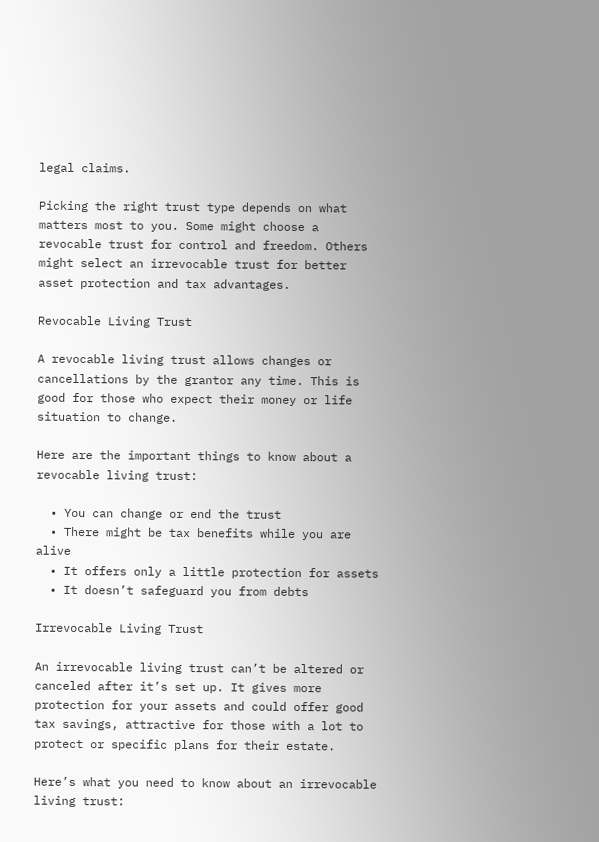legal claims.

Picking the right trust type depends on what matters most to you. Some might choose a revocable trust for control and freedom. Others might select an irrevocable trust for better asset protection and tax advantages.

Revocable Living Trust

A revocable living trust allows changes or cancellations by the grantor any time. This is good for those who expect their money or life situation to change.

Here are the important things to know about a revocable living trust:

  • You can change or end the trust
  • There might be tax benefits while you are alive
  • It offers only a little protection for assets
  • It doesn’t safeguard you from debts

Irrevocable Living Trust

An irrevocable living trust can’t be altered or canceled after it’s set up. It gives more protection for your assets and could offer good tax savings, attractive for those with a lot to protect or specific plans for their estate.

Here’s what you need to know about an irrevocable living trust: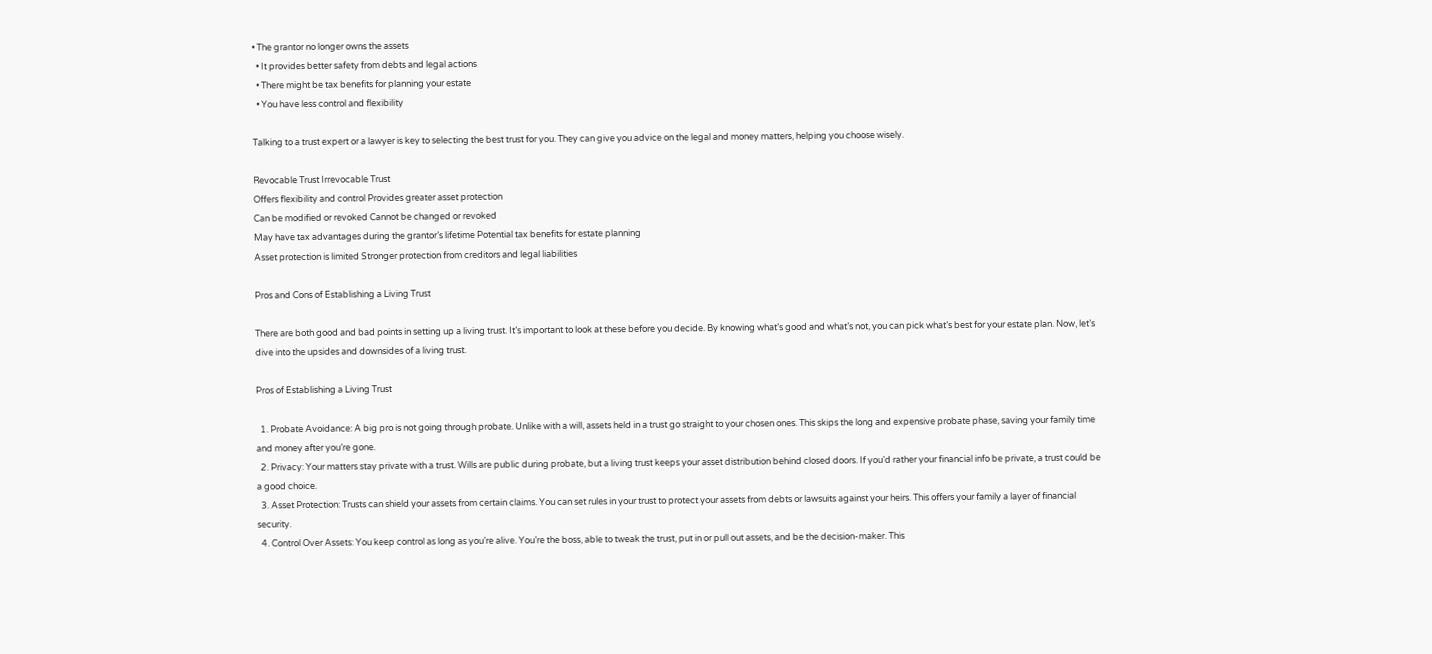• The grantor no longer owns the assets
  • It provides better safety from debts and legal actions
  • There might be tax benefits for planning your estate
  • You have less control and flexibility

Talking to a trust expert or a lawyer is key to selecting the best trust for you. They can give you advice on the legal and money matters, helping you choose wisely.

Revocable Trust Irrevocable Trust
Offers flexibility and control Provides greater asset protection
Can be modified or revoked Cannot be changed or revoked
May have tax advantages during the grantor’s lifetime Potential tax benefits for estate planning
Asset protection is limited Stronger protection from creditors and legal liabilities

Pros and Cons of Establishing a Living Trust

There are both good and bad points in setting up a living trust. It’s important to look at these before you decide. By knowing what’s good and what’s not, you can pick what’s best for your estate plan. Now, let’s dive into the upsides and downsides of a living trust.

Pros of Establishing a Living Trust

  1. Probate Avoidance: A big pro is not going through probate. Unlike with a will, assets held in a trust go straight to your chosen ones. This skips the long and expensive probate phase, saving your family time and money after you’re gone.
  2. Privacy: Your matters stay private with a trust. Wills are public during probate, but a living trust keeps your asset distribution behind closed doors. If you’d rather your financial info be private, a trust could be a good choice.
  3. Asset Protection: Trusts can shield your assets from certain claims. You can set rules in your trust to protect your assets from debts or lawsuits against your heirs. This offers your family a layer of financial security.
  4. Control Over Assets: You keep control as long as you’re alive. You’re the boss, able to tweak the trust, put in or pull out assets, and be the decision-maker. This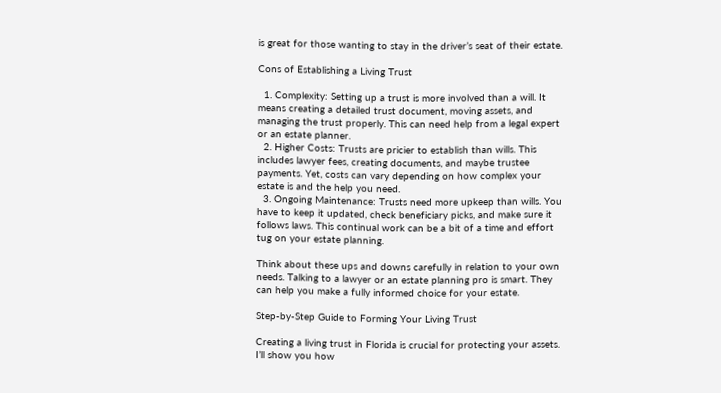is great for those wanting to stay in the driver’s seat of their estate.

Cons of Establishing a Living Trust

  1. Complexity: Setting up a trust is more involved than a will. It means creating a detailed trust document, moving assets, and managing the trust properly. This can need help from a legal expert or an estate planner.
  2. Higher Costs: Trusts are pricier to establish than wills. This includes lawyer fees, creating documents, and maybe trustee payments. Yet, costs can vary depending on how complex your estate is and the help you need.
  3. Ongoing Maintenance: Trusts need more upkeep than wills. You have to keep it updated, check beneficiary picks, and make sure it follows laws. This continual work can be a bit of a time and effort tug on your estate planning.

Think about these ups and downs carefully in relation to your own needs. Talking to a lawyer or an estate planning pro is smart. They can help you make a fully informed choice for your estate.

Step-by-Step Guide to Forming Your Living Trust

Creating a living trust in Florida is crucial for protecting your assets. I’ll show you how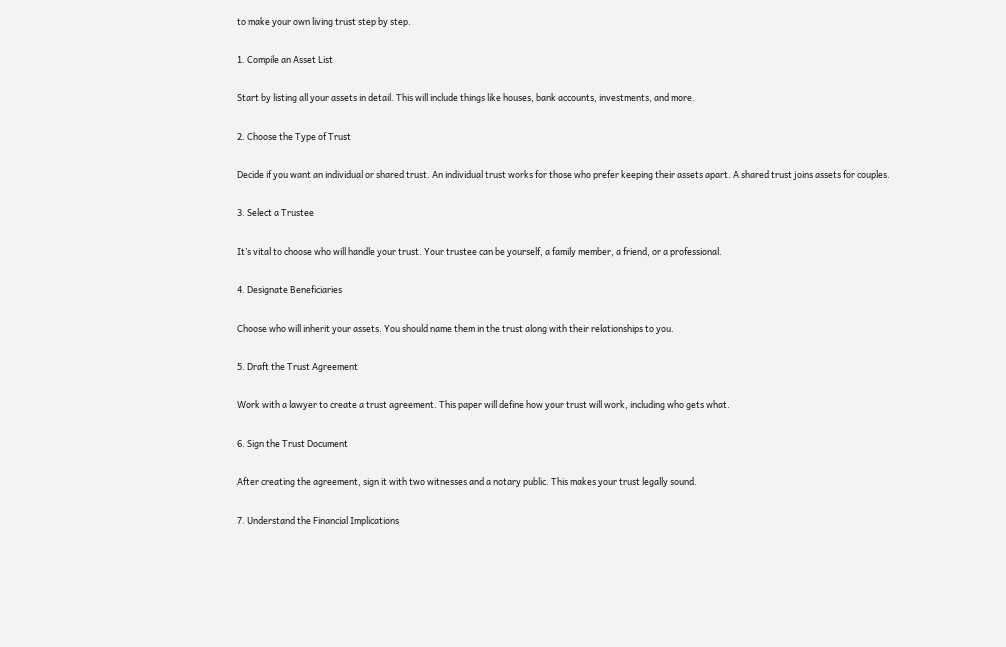to make your own living trust step by step.

1. Compile an Asset List

Start by listing all your assets in detail. This will include things like houses, bank accounts, investments, and more.

2. Choose the Type of Trust

Decide if you want an individual or shared trust. An individual trust works for those who prefer keeping their assets apart. A shared trust joins assets for couples.

3. Select a Trustee

It’s vital to choose who will handle your trust. Your trustee can be yourself, a family member, a friend, or a professional.

4. Designate Beneficiaries

Choose who will inherit your assets. You should name them in the trust along with their relationships to you.

5. Draft the Trust Agreement

Work with a lawyer to create a trust agreement. This paper will define how your trust will work, including who gets what.

6. Sign the Trust Document

After creating the agreement, sign it with two witnesses and a notary public. This makes your trust legally sound.

7. Understand the Financial Implications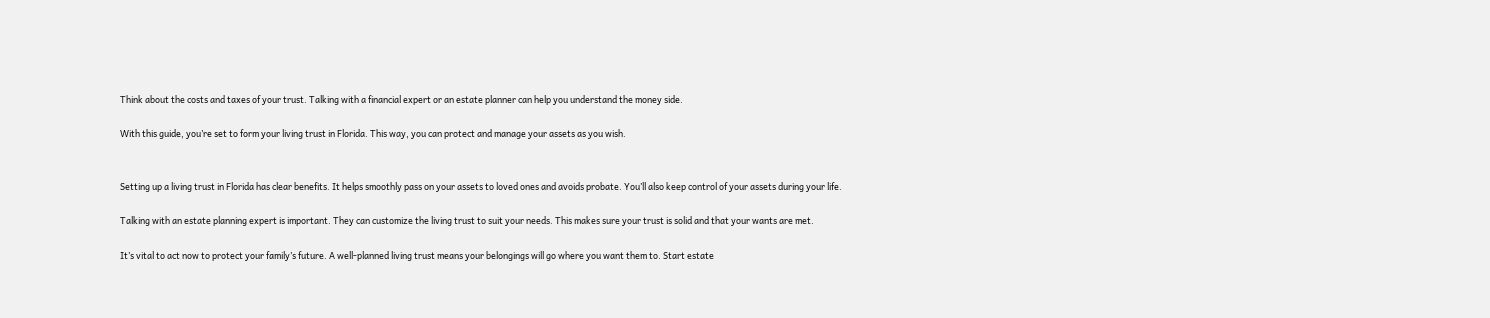Think about the costs and taxes of your trust. Talking with a financial expert or an estate planner can help you understand the money side.

With this guide, you’re set to form your living trust in Florida. This way, you can protect and manage your assets as you wish.


Setting up a living trust in Florida has clear benefits. It helps smoothly pass on your assets to loved ones and avoids probate. You’ll also keep control of your assets during your life.

Talking with an estate planning expert is important. They can customize the living trust to suit your needs. This makes sure your trust is solid and that your wants are met.

It’s vital to act now to protect your family’s future. A well-planned living trust means your belongings will go where you want them to. Start estate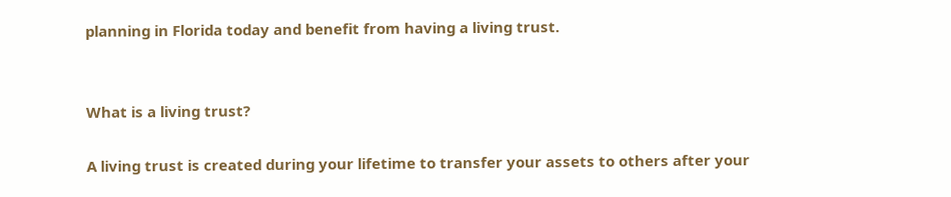planning in Florida today and benefit from having a living trust.


What is a living trust?

A living trust is created during your lifetime to transfer your assets to others after your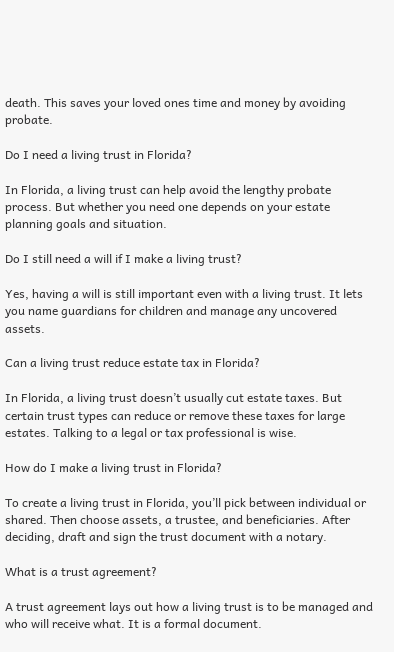death. This saves your loved ones time and money by avoiding probate.

Do I need a living trust in Florida?

In Florida, a living trust can help avoid the lengthy probate process. But whether you need one depends on your estate planning goals and situation.

Do I still need a will if I make a living trust?

Yes, having a will is still important even with a living trust. It lets you name guardians for children and manage any uncovered assets.

Can a living trust reduce estate tax in Florida?

In Florida, a living trust doesn’t usually cut estate taxes. But certain trust types can reduce or remove these taxes for large estates. Talking to a legal or tax professional is wise.

How do I make a living trust in Florida?

To create a living trust in Florida, you’ll pick between individual or shared. Then choose assets, a trustee, and beneficiaries. After deciding, draft and sign the trust document with a notary.

What is a trust agreement?

A trust agreement lays out how a living trust is to be managed and who will receive what. It is a formal document.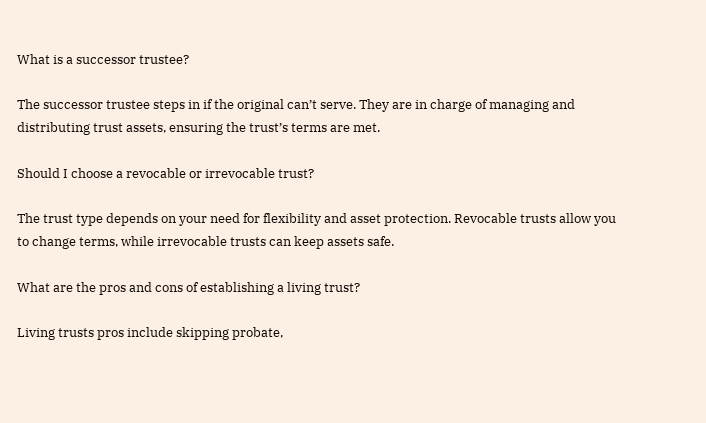What is a successor trustee?

The successor trustee steps in if the original can’t serve. They are in charge of managing and distributing trust assets, ensuring the trust’s terms are met.

Should I choose a revocable or irrevocable trust?

The trust type depends on your need for flexibility and asset protection. Revocable trusts allow you to change terms, while irrevocable trusts can keep assets safe.

What are the pros and cons of establishing a living trust?

Living trusts pros include skipping probate,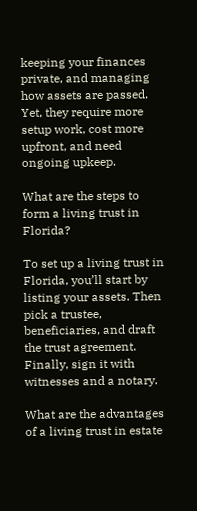keeping your finances private, and managing how assets are passed. Yet, they require more setup work, cost more upfront, and need ongoing upkeep.

What are the steps to form a living trust in Florida?

To set up a living trust in Florida, you’ll start by listing your assets. Then pick a trustee, beneficiaries, and draft the trust agreement. Finally, sign it with witnesses and a notary.

What are the advantages of a living trust in estate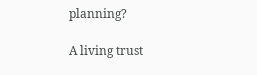planning?

A living trust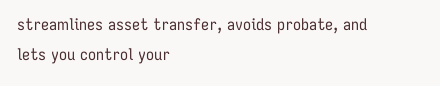streamlines asset transfer, avoids probate, and lets you control your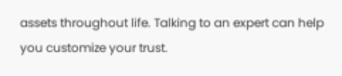assets throughout life. Talking to an expert can help you customize your trust.